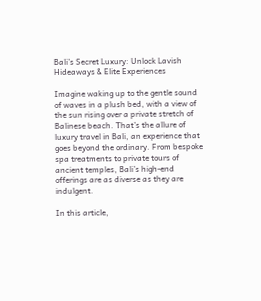Bali’s Secret Luxury: Unlock Lavish Hideaways & Elite Experiences

Imagine waking up to the gentle sound of waves in a plush bed, with a view of the sun rising over a private stretch of Balinese beach. That’s the allure of luxury travel in Bali, an experience that goes beyond the ordinary. From bespoke spa treatments to private tours of ancient temples, Bali’s high-end offerings are as diverse as they are indulgent.

In this article,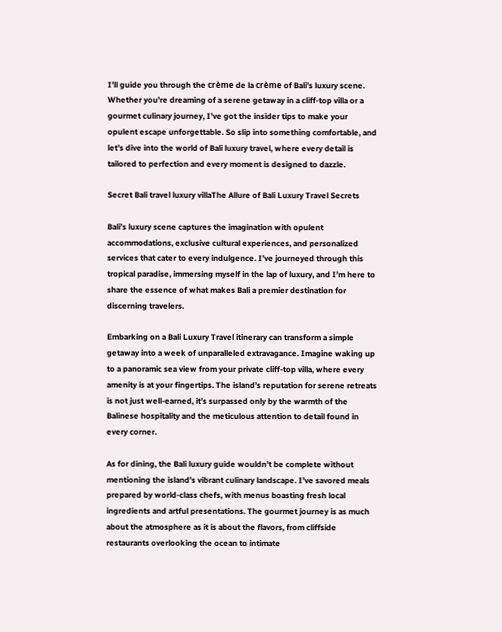I’ll guide you through the crème de la crème of Bali’s luxury scene. Whether you’re dreaming of a serene getaway in a cliff-top villa or a gourmet culinary journey, I’ve got the insider tips to make your opulent escape unforgettable. So slip into something comfortable, and let’s dive into the world of Bali luxury travel, where every detail is tailored to perfection and every moment is designed to dazzle.

Secret Bali travel luxury villaThe Allure of Bali Luxury Travel Secrets

Bali’s luxury scene captures the imagination with opulent accommodations, exclusive cultural experiences, and personalized services that cater to every indulgence. I’ve journeyed through this tropical paradise, immersing myself in the lap of luxury, and I’m here to share the essence of what makes Bali a premier destination for discerning travelers.

Embarking on a Bali Luxury Travel itinerary can transform a simple getaway into a week of unparalleled extravagance. Imagine waking up to a panoramic sea view from your private cliff-top villa, where every amenity is at your fingertips. The island’s reputation for serene retreats is not just well-earned, it’s surpassed only by the warmth of the Balinese hospitality and the meticulous attention to detail found in every corner.

As for dining, the Bali luxury guide wouldn’t be complete without mentioning the island’s vibrant culinary landscape. I’ve savored meals prepared by world-class chefs, with menus boasting fresh local ingredients and artful presentations. The gourmet journey is as much about the atmosphere as it is about the flavors, from cliffside restaurants overlooking the ocean to intimate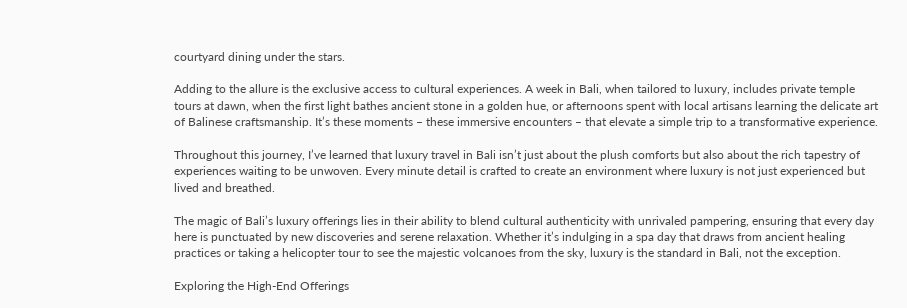courtyard dining under the stars.

Adding to the allure is the exclusive access to cultural experiences. A week in Bali, when tailored to luxury, includes private temple tours at dawn, when the first light bathes ancient stone in a golden hue, or afternoons spent with local artisans learning the delicate art of Balinese craftsmanship. It’s these moments – these immersive encounters – that elevate a simple trip to a transformative experience.

Throughout this journey, I’ve learned that luxury travel in Bali isn’t just about the plush comforts but also about the rich tapestry of experiences waiting to be unwoven. Every minute detail is crafted to create an environment where luxury is not just experienced but lived and breathed.

The magic of Bali’s luxury offerings lies in their ability to blend cultural authenticity with unrivaled pampering, ensuring that every day here is punctuated by new discoveries and serene relaxation. Whether it’s indulging in a spa day that draws from ancient healing practices or taking a helicopter tour to see the majestic volcanoes from the sky, luxury is the standard in Bali, not the exception.

Exploring the High-End Offerings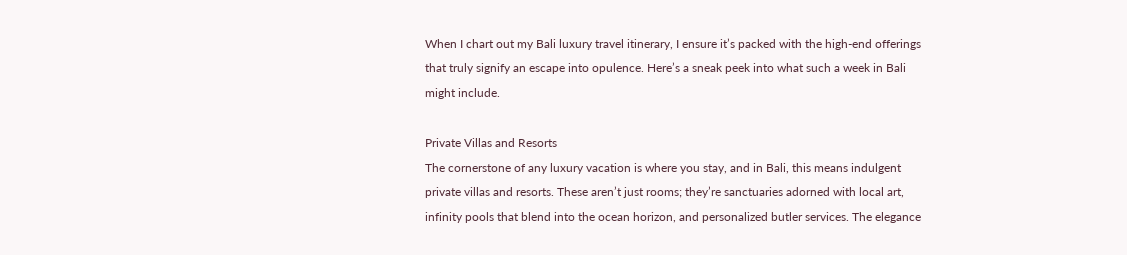When I chart out my Bali luxury travel itinerary, I ensure it’s packed with the high-end offerings that truly signify an escape into opulence. Here’s a sneak peek into what such a week in Bali might include.

Private Villas and Resorts
The cornerstone of any luxury vacation is where you stay, and in Bali, this means indulgent private villas and resorts. These aren’t just rooms; they’re sanctuaries adorned with local art, infinity pools that blend into the ocean horizon, and personalized butler services. The elegance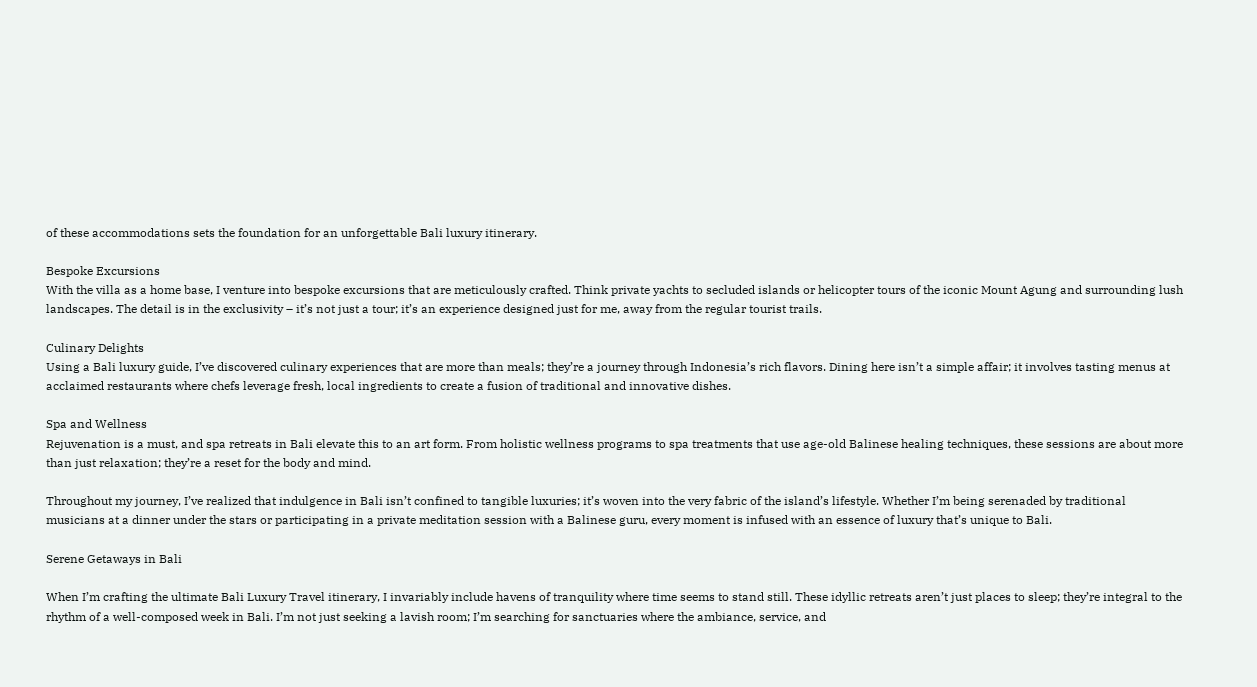of these accommodations sets the foundation for an unforgettable Bali luxury itinerary.

Bespoke Excursions
With the villa as a home base, I venture into bespoke excursions that are meticulously crafted. Think private yachts to secluded islands or helicopter tours of the iconic Mount Agung and surrounding lush landscapes. The detail is in the exclusivity – it’s not just a tour; it’s an experience designed just for me, away from the regular tourist trails.

Culinary Delights
Using a Bali luxury guide, I’ve discovered culinary experiences that are more than meals; they’re a journey through Indonesia’s rich flavors. Dining here isn’t a simple affair; it involves tasting menus at acclaimed restaurants where chefs leverage fresh, local ingredients to create a fusion of traditional and innovative dishes.

Spa and Wellness
Rejuvenation is a must, and spa retreats in Bali elevate this to an art form. From holistic wellness programs to spa treatments that use age-old Balinese healing techniques, these sessions are about more than just relaxation; they’re a reset for the body and mind.

Throughout my journey, I’ve realized that indulgence in Bali isn’t confined to tangible luxuries; it’s woven into the very fabric of the island’s lifestyle. Whether I’m being serenaded by traditional musicians at a dinner under the stars or participating in a private meditation session with a Balinese guru, every moment is infused with an essence of luxury that’s unique to Bali.

Serene Getaways in Bali

When I’m crafting the ultimate Bali Luxury Travel itinerary, I invariably include havens of tranquility where time seems to stand still. These idyllic retreats aren’t just places to sleep; they’re integral to the rhythm of a well-composed week in Bali. I’m not just seeking a lavish room; I’m searching for sanctuaries where the ambiance, service, and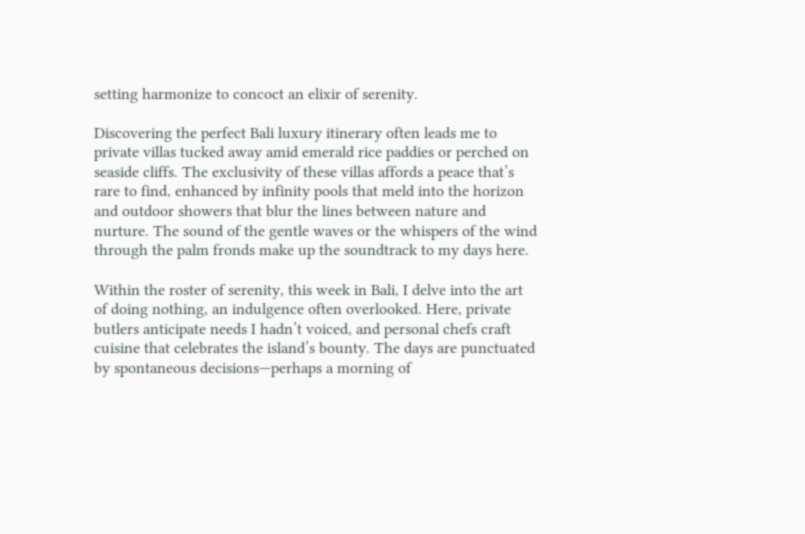setting harmonize to concoct an elixir of serenity.

Discovering the perfect Bali luxury itinerary often leads me to private villas tucked away amid emerald rice paddies or perched on seaside cliffs. The exclusivity of these villas affords a peace that’s rare to find, enhanced by infinity pools that meld into the horizon and outdoor showers that blur the lines between nature and nurture. The sound of the gentle waves or the whispers of the wind through the palm fronds make up the soundtrack to my days here.

Within the roster of serenity, this week in Bali, I delve into the art of doing nothing, an indulgence often overlooked. Here, private butlers anticipate needs I hadn’t voiced, and personal chefs craft cuisine that celebrates the island’s bounty. The days are punctuated by spontaneous decisions—perhaps a morning of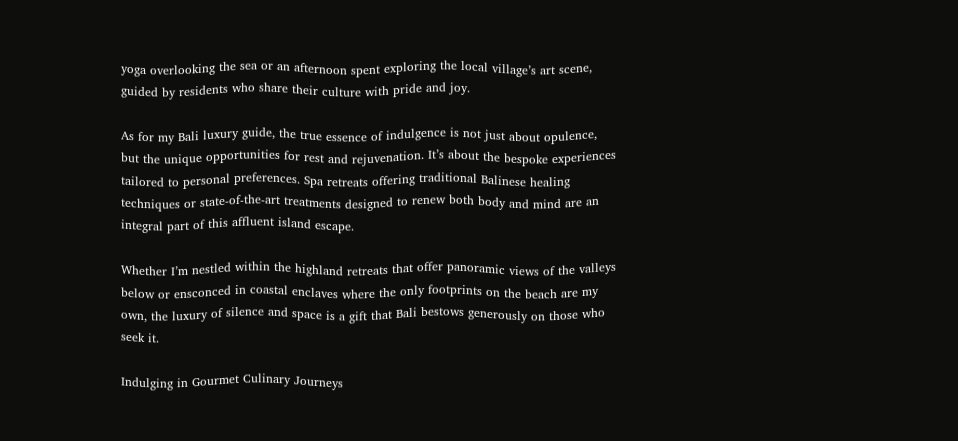yoga overlooking the sea or an afternoon spent exploring the local village’s art scene, guided by residents who share their culture with pride and joy.

As for my Bali luxury guide, the true essence of indulgence is not just about opulence, but the unique opportunities for rest and rejuvenation. It’s about the bespoke experiences tailored to personal preferences. Spa retreats offering traditional Balinese healing techniques or state-of-the-art treatments designed to renew both body and mind are an integral part of this affluent island escape.

Whether I’m nestled within the highland retreats that offer panoramic views of the valleys below or ensconced in coastal enclaves where the only footprints on the beach are my own, the luxury of silence and space is a gift that Bali bestows generously on those who seek it.

Indulging in Gourmet Culinary Journeys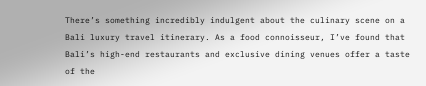There’s something incredibly indulgent about the culinary scene on a Bali luxury travel itinerary. As a food connoisseur, I’ve found that Bali’s high-end restaurants and exclusive dining venues offer a taste of the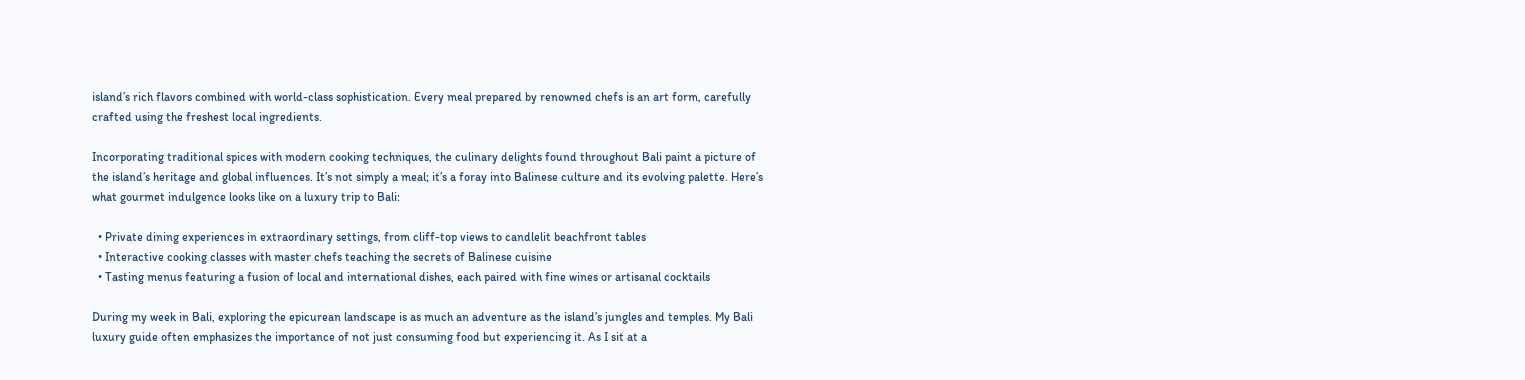island’s rich flavors combined with world-class sophistication. Every meal prepared by renowned chefs is an art form, carefully crafted using the freshest local ingredients.

Incorporating traditional spices with modern cooking techniques, the culinary delights found throughout Bali paint a picture of the island’s heritage and global influences. It’s not simply a meal; it’s a foray into Balinese culture and its evolving palette. Here’s what gourmet indulgence looks like on a luxury trip to Bali:

  • Private dining experiences in extraordinary settings, from cliff-top views to candlelit beachfront tables
  • Interactive cooking classes with master chefs teaching the secrets of Balinese cuisine
  • Tasting menus featuring a fusion of local and international dishes, each paired with fine wines or artisanal cocktails

During my week in Bali, exploring the epicurean landscape is as much an adventure as the island’s jungles and temples. My Bali luxury guide often emphasizes the importance of not just consuming food but experiencing it. As I sit at a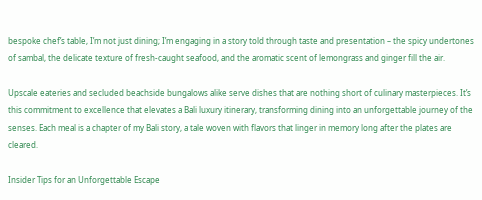bespoke chef’s table, I’m not just dining; I’m engaging in a story told through taste and presentation – the spicy undertones of sambal, the delicate texture of fresh-caught seafood, and the aromatic scent of lemongrass and ginger fill the air.

Upscale eateries and secluded beachside bungalows alike serve dishes that are nothing short of culinary masterpieces. It’s this commitment to excellence that elevates a Bali luxury itinerary, transforming dining into an unforgettable journey of the senses. Each meal is a chapter of my Bali story, a tale woven with flavors that linger in memory long after the plates are cleared.

Insider Tips for an Unforgettable Escape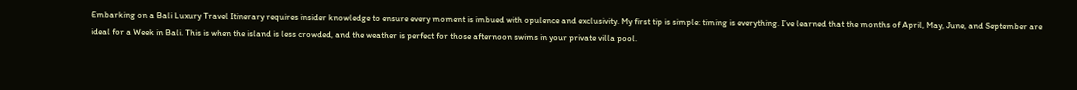Embarking on a Bali Luxury Travel Itinerary requires insider knowledge to ensure every moment is imbued with opulence and exclusivity. My first tip is simple: timing is everything. I’ve learned that the months of April, May, June, and September are ideal for a Week in Bali. This is when the island is less crowded, and the weather is perfect for those afternoon swims in your private villa pool.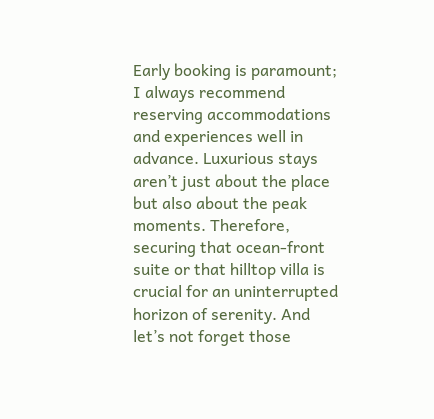Early booking is paramount; I always recommend reserving accommodations and experiences well in advance. Luxurious stays aren’t just about the place but also about the peak moments. Therefore, securing that ocean-front suite or that hilltop villa is crucial for an uninterrupted horizon of serenity. And let’s not forget those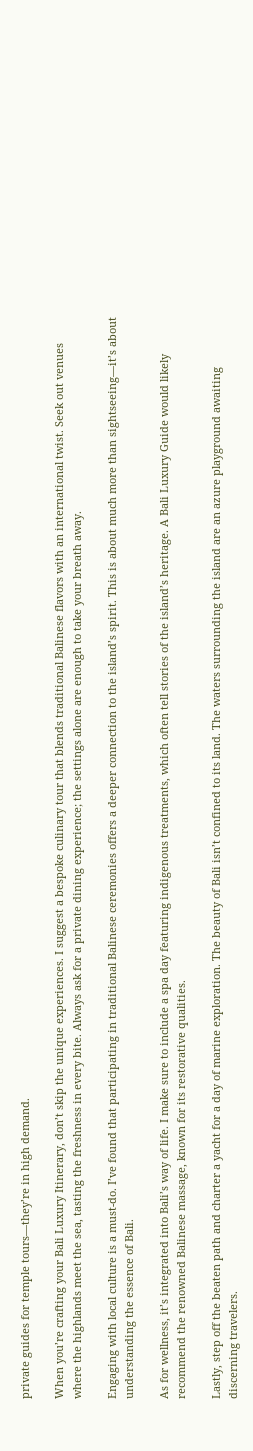private guides for temple tours—they’re in high demand.

When you’re crafting your Bali Luxury Itinerary, don’t skip the unique experiences. I suggest a bespoke culinary tour that blends traditional Balinese flavors with an international twist. Seek out venues where the highlands meet the sea, tasting the freshness in every bite. Always ask for a private dining experience; the settings alone are enough to take your breath away.

Engaging with local culture is a must-do. I’ve found that participating in traditional Balinese ceremonies offers a deeper connection to the island’s spirit. This is about much more than sightseeing—it’s about understanding the essence of Bali.

As for wellness, it’s integrated into Bali’s way of life. I make sure to include a spa day featuring indigenous treatments, which often tell stories of the island’s heritage. A Bali Luxury Guide would likely recommend the renowned Balinese massage, known for its restorative qualities.

Lastly, step off the beaten path and charter a yacht for a day of marine exploration. The beauty of Bali isn’t confined to its land. The waters surrounding the island are an azure playground awaiting discerning travelers.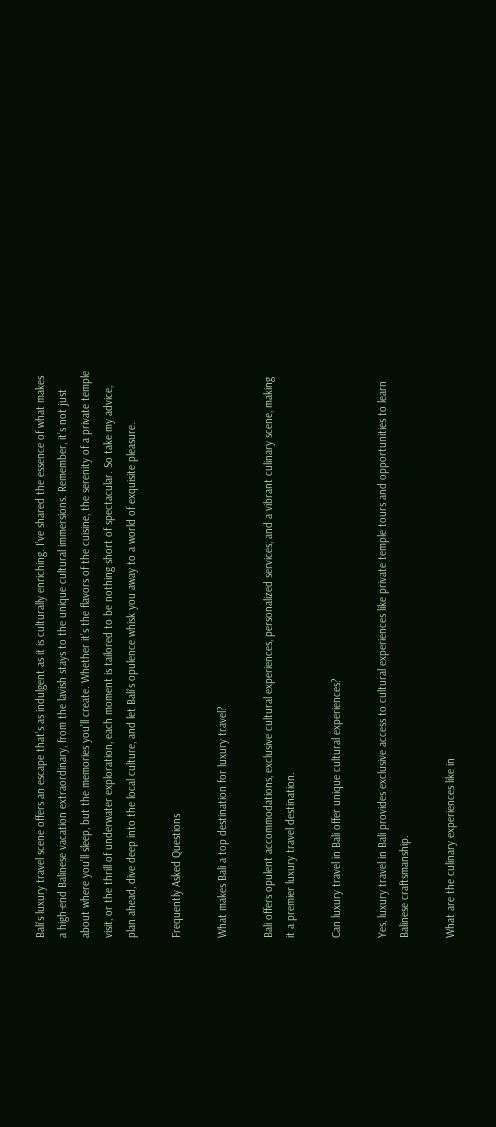Bali’s luxury travel scene offers an escape that’s as indulgent as it is culturally enriching. I’ve shared the essence of what makes a high-end Balinese vacation extraordinary, from the lavish stays to the unique cultural immersions. Remember, it’s not just about where you’ll sleep, but the memories you’ll create. Whether it’s the flavors of the cuisine, the serenity of a private temple visit, or the thrill of underwater exploration, each moment is tailored to be nothing short of spectacular. So take my advice, plan ahead, dive deep into the local culture, and let Bali’s opulence whisk you away to a world of exquisite pleasure.

Frequently Asked Questions

What makes Bali a top destination for luxury travel?

Bali offers opulent accommodations, exclusive cultural experiences, personalized services, and a vibrant culinary scene, making it a premier luxury travel destination.

Can luxury travel in Bali offer unique cultural experiences?

Yes, luxury travel in Bali provides exclusive access to cultural experiences like private temple tours and opportunities to learn Balinese craftsmanship.

What are the culinary experiences like in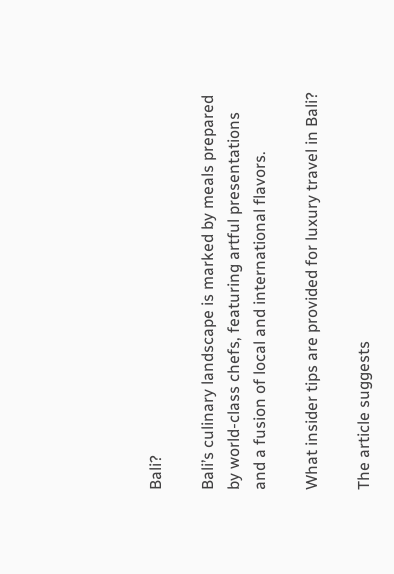Bali?

Bali’s culinary landscape is marked by meals prepared by world-class chefs, featuring artful presentations and a fusion of local and international flavors.

What insider tips are provided for luxury travel in Bali?

The article suggests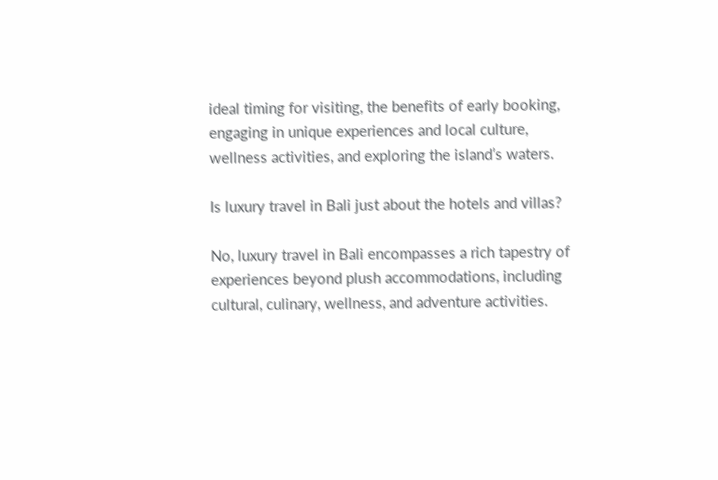ideal timing for visiting, the benefits of early booking, engaging in unique experiences and local culture, wellness activities, and exploring the island’s waters.

Is luxury travel in Bali just about the hotels and villas?

No, luxury travel in Bali encompasses a rich tapestry of experiences beyond plush accommodations, including cultural, culinary, wellness, and adventure activities.